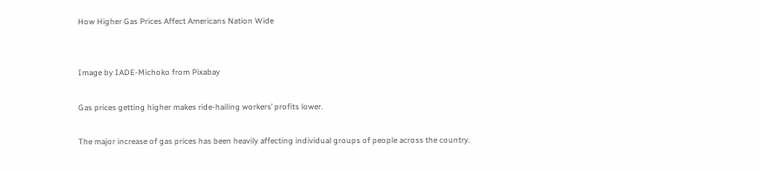How Higher Gas Prices Affect Americans Nation Wide


Image by IADE-Michoko from Pixabay

Gas prices getting higher makes ride-hailing workers’ profits lower.

The major increase of gas prices has been heavily affecting individual groups of people across the country.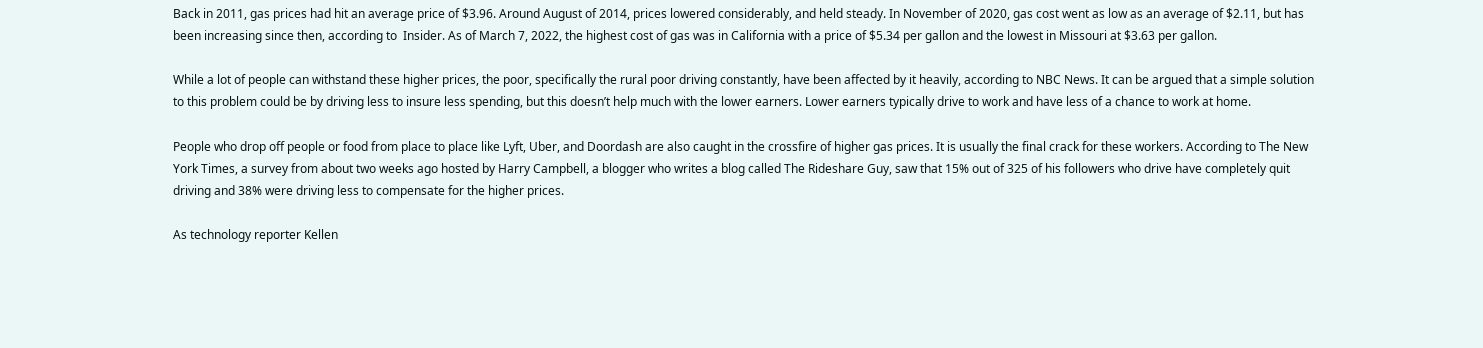Back in 2011, gas prices had hit an average price of $3.96. Around August of 2014, prices lowered considerably, and held steady. In November of 2020, gas cost went as low as an average of $2.11, but has been increasing since then, according to  Insider. As of March 7, 2022, the highest cost of gas was in California with a price of $5.34 per gallon and the lowest in Missouri at $3.63 per gallon.

While a lot of people can withstand these higher prices, the poor, specifically the rural poor driving constantly, have been affected by it heavily, according to NBC News. It can be argued that a simple solution to this problem could be by driving less to insure less spending, but this doesn’t help much with the lower earners. Lower earners typically drive to work and have less of a chance to work at home.

People who drop off people or food from place to place like Lyft, Uber, and Doordash are also caught in the crossfire of higher gas prices. It is usually the final crack for these workers. According to The New York Times, a survey from about two weeks ago hosted by Harry Campbell, a blogger who writes a blog called The Rideshare Guy, saw that 15% out of 325 of his followers who drive have completely quit driving and 38% were driving less to compensate for the higher prices.

As technology reporter Kellen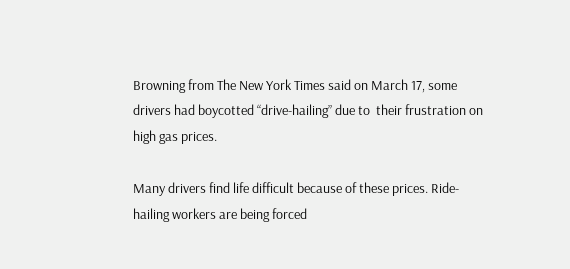Browning from The New York Times said on March 17, some drivers had boycotted “drive-hailing” due to  their frustration on high gas prices.

Many drivers find life difficult because of these prices. Ride-hailing workers are being forced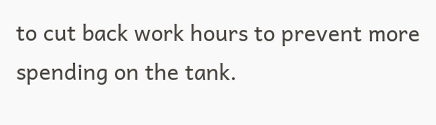to cut back work hours to prevent more spending on the tank.